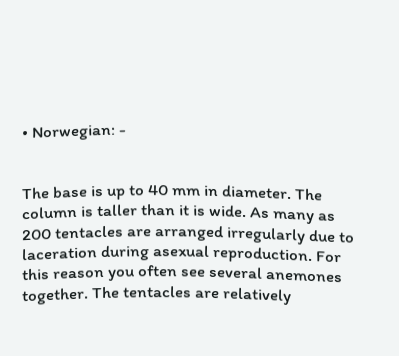• Norwegian: -


The base is up to 40 mm in diameter. The column is taller than it is wide. As many as 200 tentacles are arranged irregularly due to laceration during asexual reproduction. For this reason you often see several anemones together. The tentacles are relatively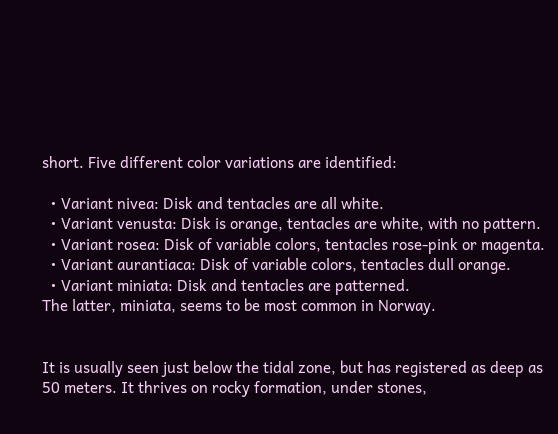short. Five different color variations are identified:

  • Variant nivea: Disk and tentacles are all white.
  • Variant venusta: Disk is orange, tentacles are white, with no pattern.
  • Variant rosea: Disk of variable colors, tentacles rose-pink or magenta.
  • Variant aurantiaca: Disk of variable colors, tentacles dull orange.
  • Variant miniata: Disk and tentacles are patterned.
The latter, miniata, seems to be most common in Norway.


It is usually seen just below the tidal zone, but has registered as deep as 50 meters. It thrives on rocky formation, under stones,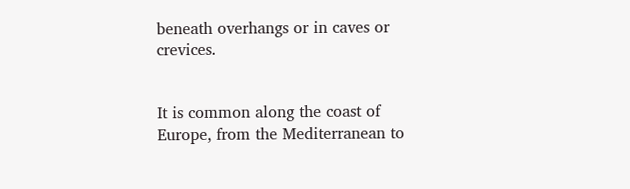beneath overhangs or in caves or crevices.


It is common along the coast of Europe, from the Mediterranean to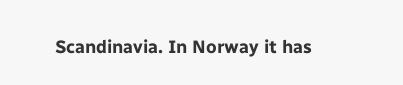Scandinavia. In Norway it has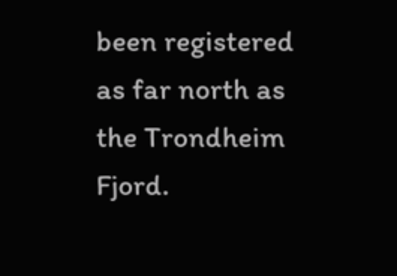been registered as far north as the Trondheim Fjord.